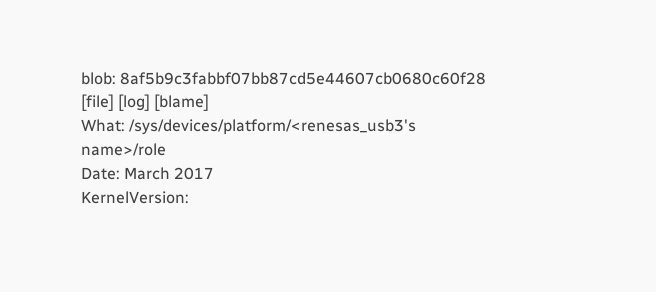blob: 8af5b9c3fabbf07bb87cd5e44607cb0680c60f28 [file] [log] [blame]
What: /sys/devices/platform/<renesas_usb3's name>/role
Date: March 2017
KernelVersion: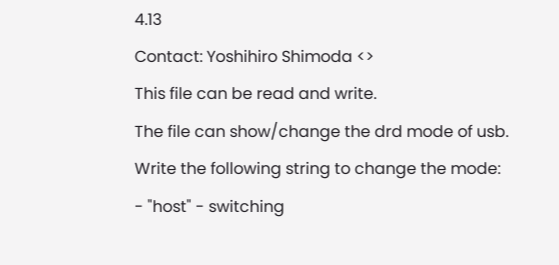4.13
Contact: Yoshihiro Shimoda <>
This file can be read and write.
The file can show/change the drd mode of usb.
Write the following string to change the mode:
- "host" - switching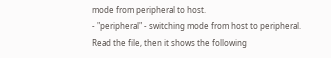mode from peripheral to host.
- "peripheral" - switching mode from host to peripheral.
Read the file, then it shows the following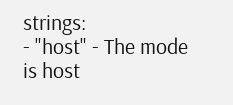strings:
- "host" - The mode is host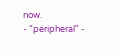now.
- "peripheral" -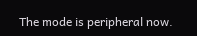The mode is peripheral now.